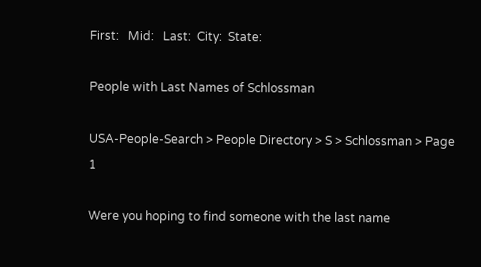First:   Mid:   Last:  City:  State:

People with Last Names of Schlossman

USA-People-Search > People Directory > S > Schlossman > Page 1

Were you hoping to find someone with the last name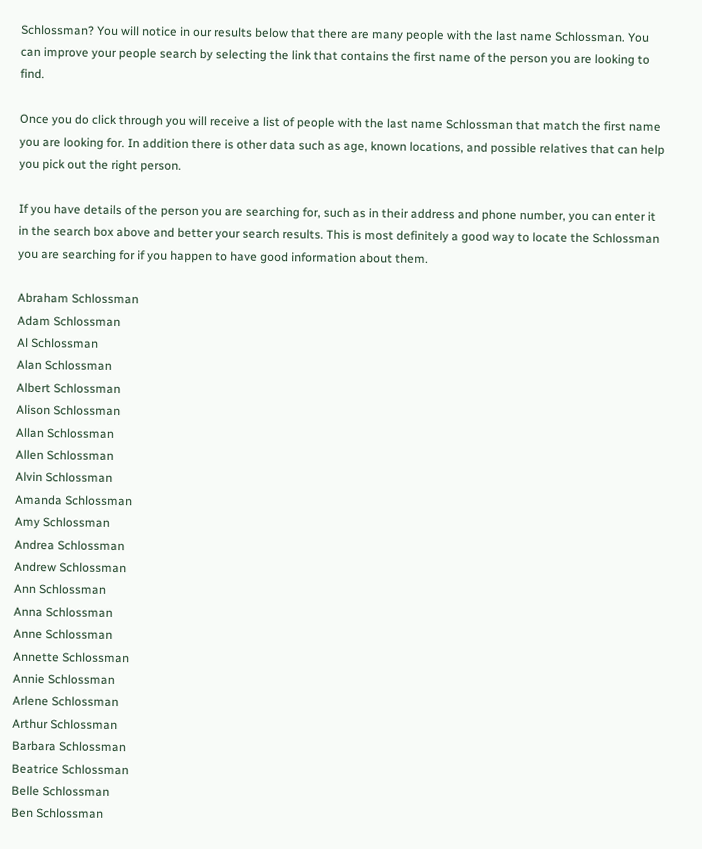Schlossman? You will notice in our results below that there are many people with the last name Schlossman. You can improve your people search by selecting the link that contains the first name of the person you are looking to find.

Once you do click through you will receive a list of people with the last name Schlossman that match the first name you are looking for. In addition there is other data such as age, known locations, and possible relatives that can help you pick out the right person.

If you have details of the person you are searching for, such as in their address and phone number, you can enter it in the search box above and better your search results. This is most definitely a good way to locate the Schlossman you are searching for if you happen to have good information about them.

Abraham Schlossman
Adam Schlossman
Al Schlossman
Alan Schlossman
Albert Schlossman
Alison Schlossman
Allan Schlossman
Allen Schlossman
Alvin Schlossman
Amanda Schlossman
Amy Schlossman
Andrea Schlossman
Andrew Schlossman
Ann Schlossman
Anna Schlossman
Anne Schlossman
Annette Schlossman
Annie Schlossman
Arlene Schlossman
Arthur Schlossman
Barbara Schlossman
Beatrice Schlossman
Belle Schlossman
Ben Schlossman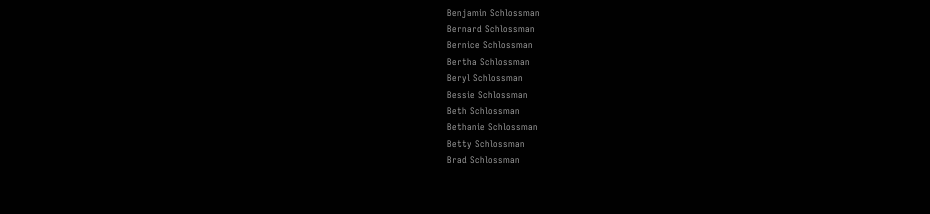Benjamin Schlossman
Bernard Schlossman
Bernice Schlossman
Bertha Schlossman
Beryl Schlossman
Bessie Schlossman
Beth Schlossman
Bethanie Schlossman
Betty Schlossman
Brad Schlossman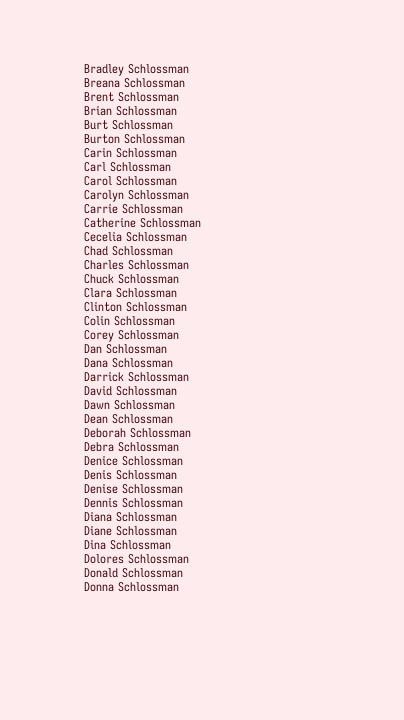Bradley Schlossman
Breana Schlossman
Brent Schlossman
Brian Schlossman
Burt Schlossman
Burton Schlossman
Carin Schlossman
Carl Schlossman
Carol Schlossman
Carolyn Schlossman
Carrie Schlossman
Catherine Schlossman
Cecelia Schlossman
Chad Schlossman
Charles Schlossman
Chuck Schlossman
Clara Schlossman
Clinton Schlossman
Colin Schlossman
Corey Schlossman
Dan Schlossman
Dana Schlossman
Darrick Schlossman
David Schlossman
Dawn Schlossman
Dean Schlossman
Deborah Schlossman
Debra Schlossman
Denice Schlossman
Denis Schlossman
Denise Schlossman
Dennis Schlossman
Diana Schlossman
Diane Schlossman
Dina Schlossman
Dolores Schlossman
Donald Schlossman
Donna Schlossman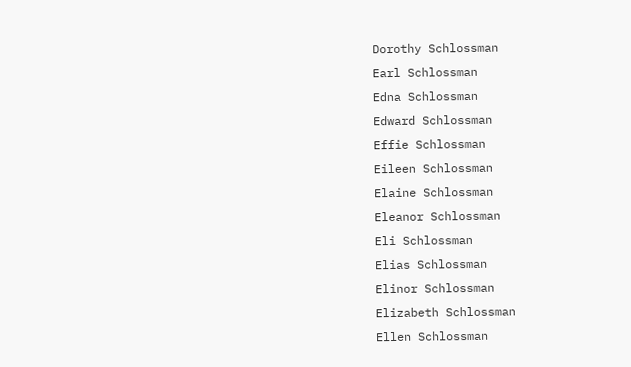Dorothy Schlossman
Earl Schlossman
Edna Schlossman
Edward Schlossman
Effie Schlossman
Eileen Schlossman
Elaine Schlossman
Eleanor Schlossman
Eli Schlossman
Elias Schlossman
Elinor Schlossman
Elizabeth Schlossman
Ellen Schlossman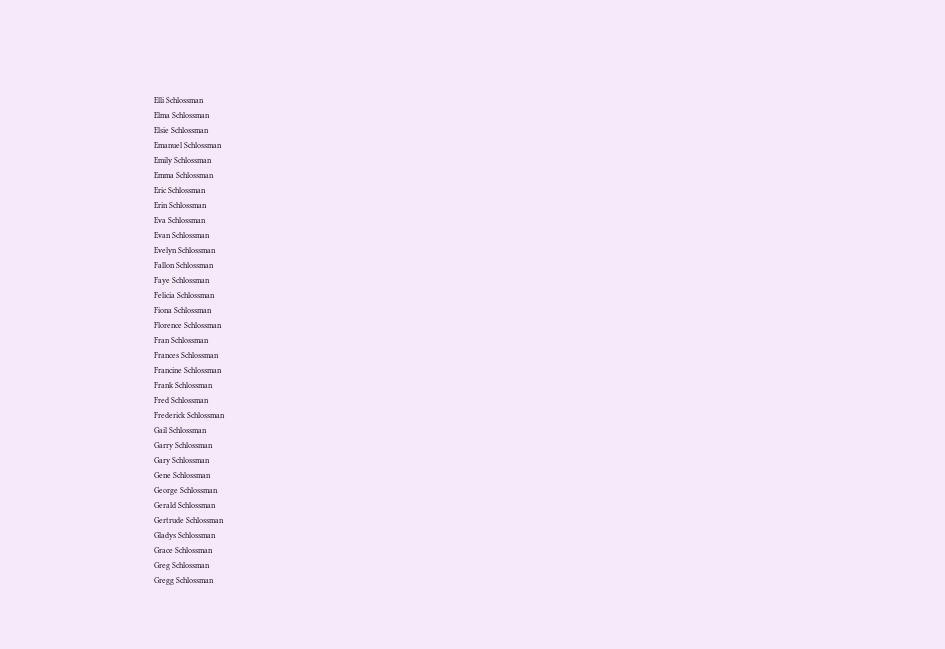Elli Schlossman
Elma Schlossman
Elsie Schlossman
Emanuel Schlossman
Emily Schlossman
Emma Schlossman
Eric Schlossman
Erin Schlossman
Eva Schlossman
Evan Schlossman
Evelyn Schlossman
Fallon Schlossman
Faye Schlossman
Felicia Schlossman
Fiona Schlossman
Florence Schlossman
Fran Schlossman
Frances Schlossman
Francine Schlossman
Frank Schlossman
Fred Schlossman
Frederick Schlossman
Gail Schlossman
Garry Schlossman
Gary Schlossman
Gene Schlossman
George Schlossman
Gerald Schlossman
Gertrude Schlossman
Gladys Schlossman
Grace Schlossman
Greg Schlossman
Gregg Schlossman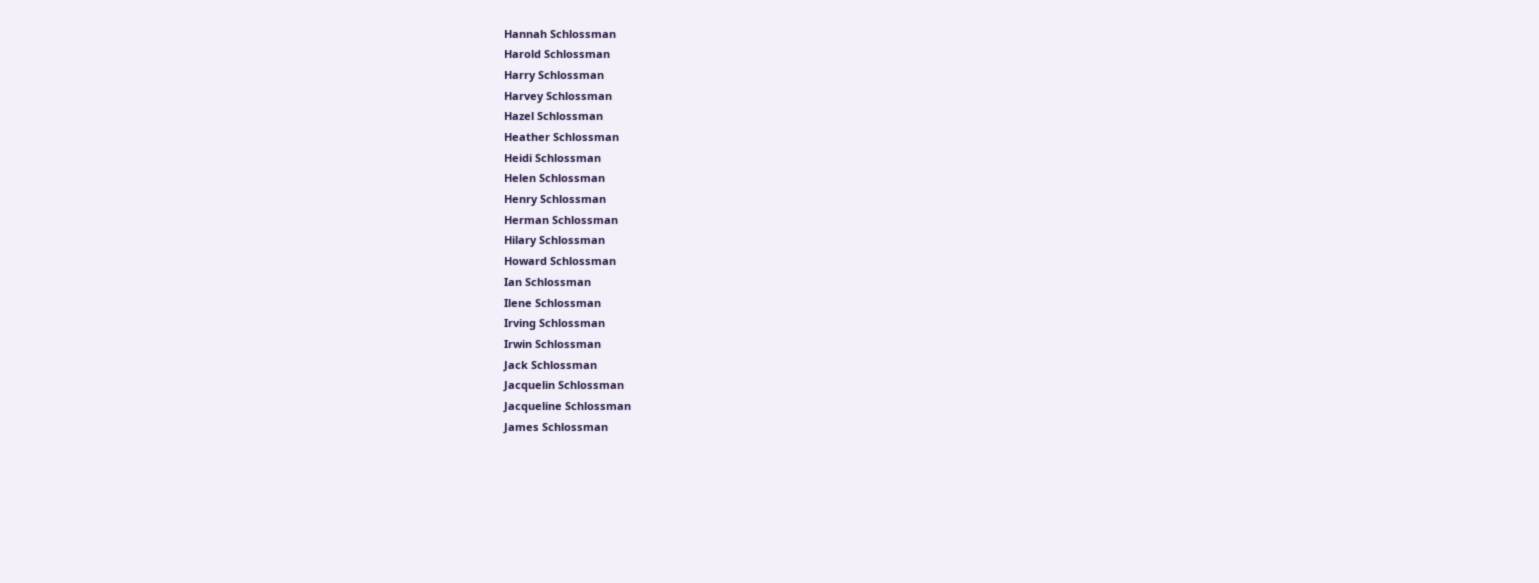Hannah Schlossman
Harold Schlossman
Harry Schlossman
Harvey Schlossman
Hazel Schlossman
Heather Schlossman
Heidi Schlossman
Helen Schlossman
Henry Schlossman
Herman Schlossman
Hilary Schlossman
Howard Schlossman
Ian Schlossman
Ilene Schlossman
Irving Schlossman
Irwin Schlossman
Jack Schlossman
Jacquelin Schlossman
Jacqueline Schlossman
James Schlossman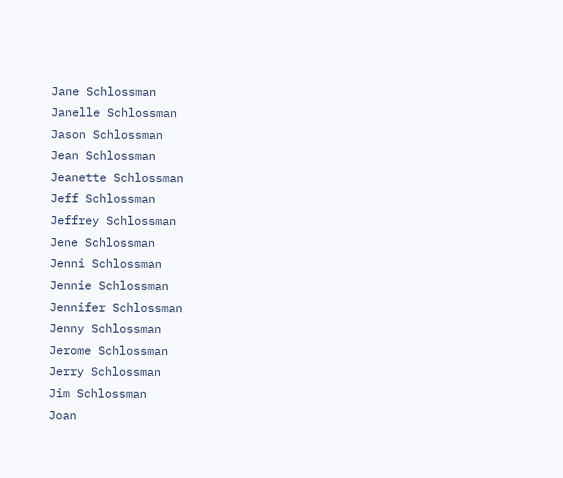Jane Schlossman
Janelle Schlossman
Jason Schlossman
Jean Schlossman
Jeanette Schlossman
Jeff Schlossman
Jeffrey Schlossman
Jene Schlossman
Jenni Schlossman
Jennie Schlossman
Jennifer Schlossman
Jenny Schlossman
Jerome Schlossman
Jerry Schlossman
Jim Schlossman
Joan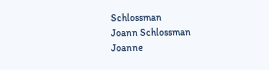Schlossman
Joann Schlossman
Joanne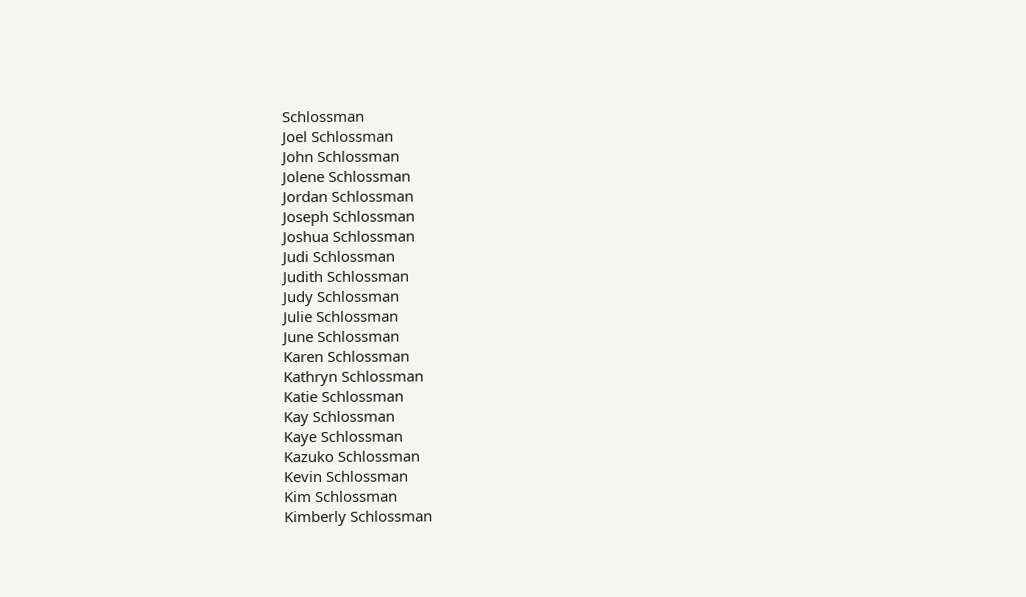Schlossman
Joel Schlossman
John Schlossman
Jolene Schlossman
Jordan Schlossman
Joseph Schlossman
Joshua Schlossman
Judi Schlossman
Judith Schlossman
Judy Schlossman
Julie Schlossman
June Schlossman
Karen Schlossman
Kathryn Schlossman
Katie Schlossman
Kay Schlossman
Kaye Schlossman
Kazuko Schlossman
Kevin Schlossman
Kim Schlossman
Kimberly Schlossman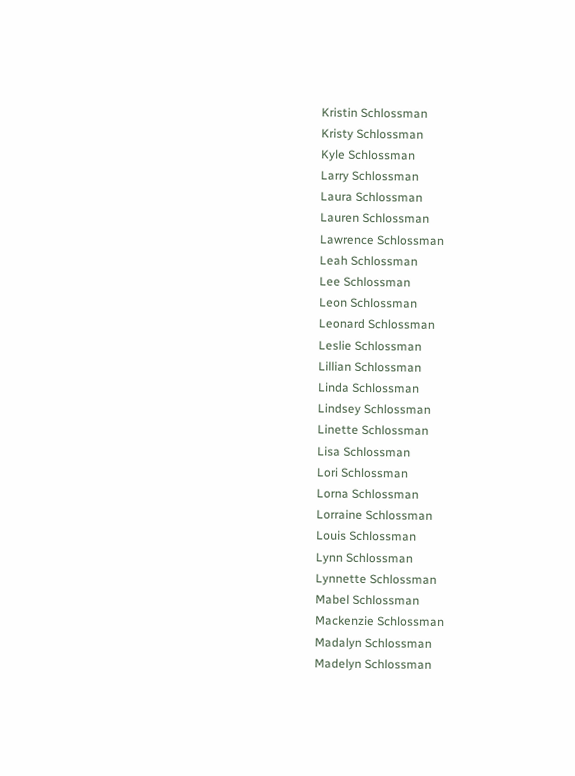Kristin Schlossman
Kristy Schlossman
Kyle Schlossman
Larry Schlossman
Laura Schlossman
Lauren Schlossman
Lawrence Schlossman
Leah Schlossman
Lee Schlossman
Leon Schlossman
Leonard Schlossman
Leslie Schlossman
Lillian Schlossman
Linda Schlossman
Lindsey Schlossman
Linette Schlossman
Lisa Schlossman
Lori Schlossman
Lorna Schlossman
Lorraine Schlossman
Louis Schlossman
Lynn Schlossman
Lynnette Schlossman
Mabel Schlossman
Mackenzie Schlossman
Madalyn Schlossman
Madelyn Schlossman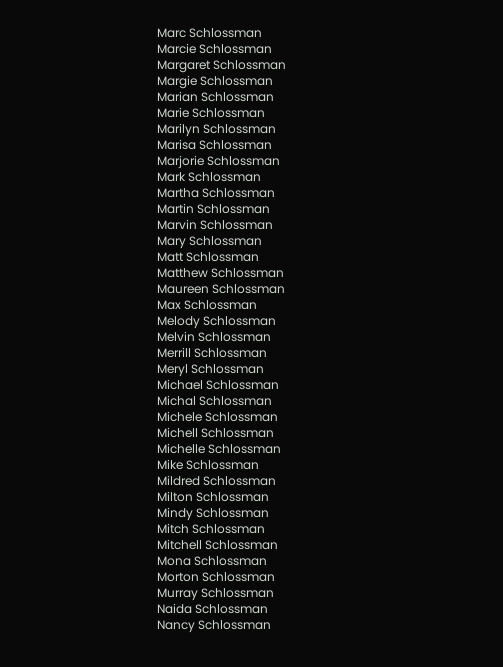Marc Schlossman
Marcie Schlossman
Margaret Schlossman
Margie Schlossman
Marian Schlossman
Marie Schlossman
Marilyn Schlossman
Marisa Schlossman
Marjorie Schlossman
Mark Schlossman
Martha Schlossman
Martin Schlossman
Marvin Schlossman
Mary Schlossman
Matt Schlossman
Matthew Schlossman
Maureen Schlossman
Max Schlossman
Melody Schlossman
Melvin Schlossman
Merrill Schlossman
Meryl Schlossman
Michael Schlossman
Michal Schlossman
Michele Schlossman
Michell Schlossman
Michelle Schlossman
Mike Schlossman
Mildred Schlossman
Milton Schlossman
Mindy Schlossman
Mitch Schlossman
Mitchell Schlossman
Mona Schlossman
Morton Schlossman
Murray Schlossman
Naida Schlossman
Nancy Schlossman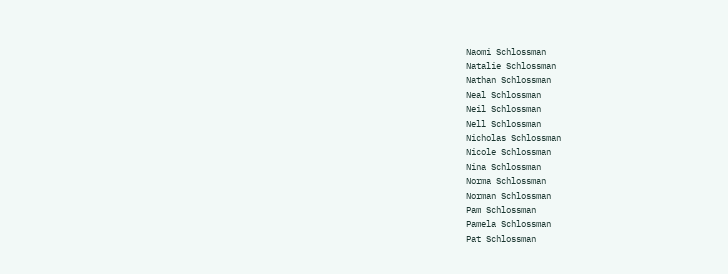Naomi Schlossman
Natalie Schlossman
Nathan Schlossman
Neal Schlossman
Neil Schlossman
Nell Schlossman
Nicholas Schlossman
Nicole Schlossman
Nina Schlossman
Norma Schlossman
Norman Schlossman
Pam Schlossman
Pamela Schlossman
Pat Schlossman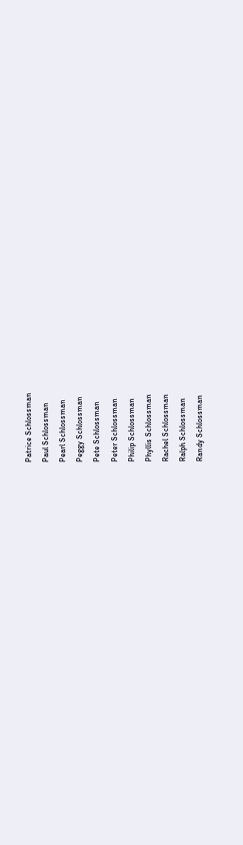Patrice Schlossman
Paul Schlossman
Pearl Schlossman
Peggy Schlossman
Pete Schlossman
Peter Schlossman
Philip Schlossman
Phyllis Schlossman
Rachel Schlossman
Ralph Schlossman
Randy Schlossman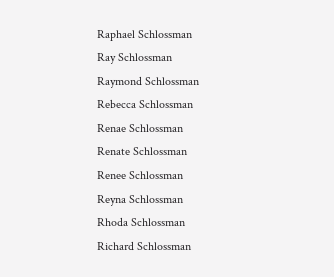Raphael Schlossman
Ray Schlossman
Raymond Schlossman
Rebecca Schlossman
Renae Schlossman
Renate Schlossman
Renee Schlossman
Reyna Schlossman
Rhoda Schlossman
Richard Schlossman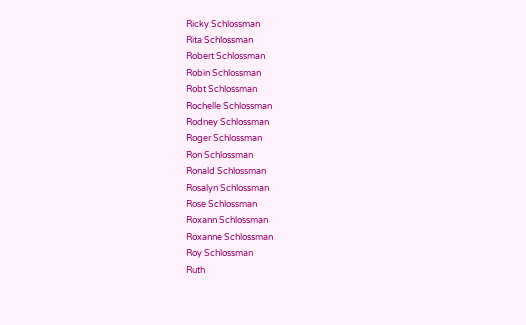Ricky Schlossman
Rita Schlossman
Robert Schlossman
Robin Schlossman
Robt Schlossman
Rochelle Schlossman
Rodney Schlossman
Roger Schlossman
Ron Schlossman
Ronald Schlossman
Rosalyn Schlossman
Rose Schlossman
Roxann Schlossman
Roxanne Schlossman
Roy Schlossman
Ruth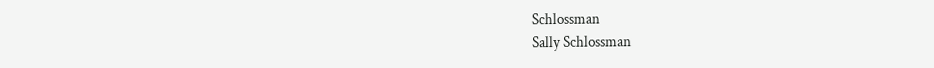Schlossman
Sally Schlossman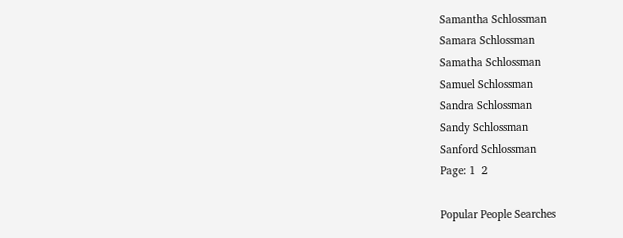Samantha Schlossman
Samara Schlossman
Samatha Schlossman
Samuel Schlossman
Sandra Schlossman
Sandy Schlossman
Sanford Schlossman
Page: 1  2

Popular People Searches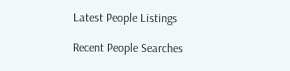Latest People Listings

Recent People Searches